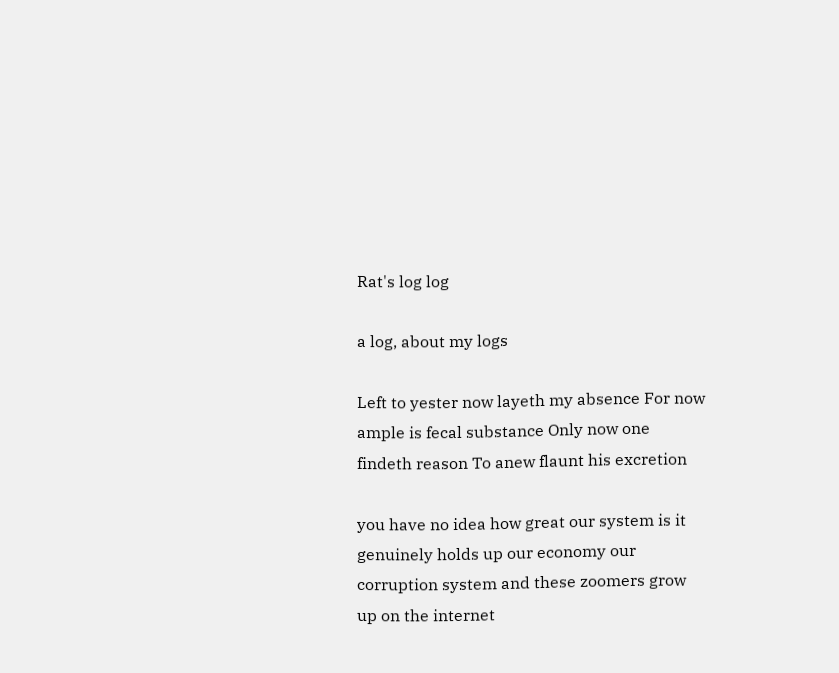Rat's log log

a log, about my logs

Left to yester now layeth my absence For now ample is fecal substance Only now one findeth reason To anew flaunt his excretion

you have no idea how great our system is it genuinely holds up our economy our corruption system and these zoomers grow up on the internet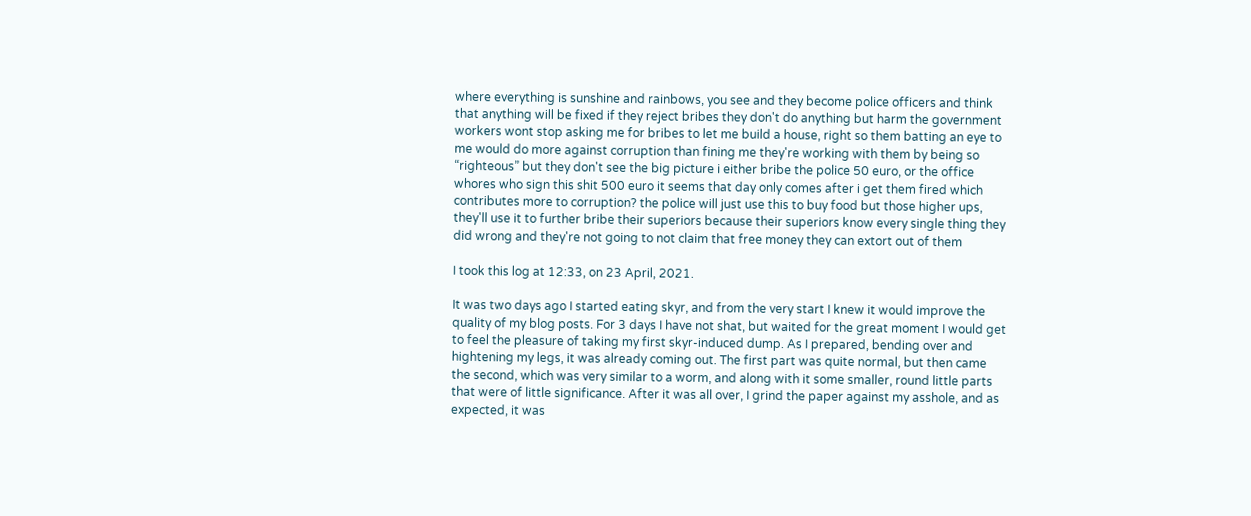where everything is sunshine and rainbows, you see and they become police officers and think that anything will be fixed if they reject bribes they don't do anything but harm the government workers wont stop asking me for bribes to let me build a house, right so them batting an eye to me would do more against corruption than fining me they're working with them by being so “righteous” but they don't see the big picture i either bribe the police 50 euro, or the office whores who sign this shit 500 euro it seems that day only comes after i get them fired which contributes more to corruption? the police will just use this to buy food but those higher ups, they'll use it to further bribe their superiors because their superiors know every single thing they did wrong and they're not going to not claim that free money they can extort out of them

I took this log at 12:33, on 23 April, 2021.

It was two days ago I started eating skyr, and from the very start I knew it would improve the quality of my blog posts. For 3 days I have not shat, but waited for the great moment I would get to feel the pleasure of taking my first skyr-induced dump. As I prepared, bending over and hightening my legs, it was already coming out. The first part was quite normal, but then came the second, which was very similar to a worm, and along with it some smaller, round little parts that were of little significance. After it was all over, I grind the paper against my asshole, and as expected, it was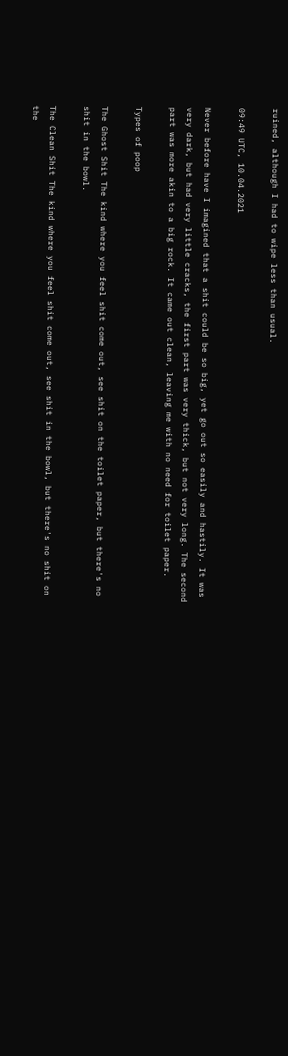ruined, although I had to wipe less than usual.

09:49 UTC, 10.04.2021

Never before have I imagined that a shit could be so big, yet go out so easily and hastily. It was very dark, but had very little cracks, the first part was very thick, but not very long. The second part was more akin to a big rock. It came out clean, leaving me with no need for toilet paper.

Types of poop

The Ghost Shit The kind where you feel shit come out, see shit on the toilet paper, but there's no shit in the bowl.

The Clean Shit The kind where you feel shit come out, see shit in the bowl, but there's no shit on the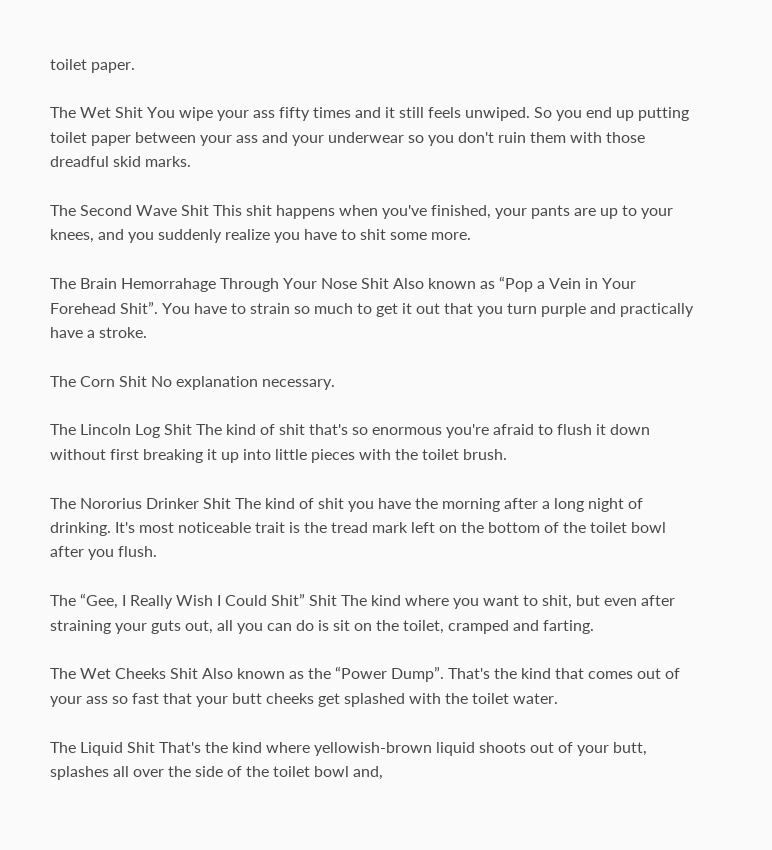toilet paper.

The Wet Shit You wipe your ass fifty times and it still feels unwiped. So you end up putting toilet paper between your ass and your underwear so you don't ruin them with those dreadful skid marks.

The Second Wave Shit This shit happens when you've finished, your pants are up to your knees, and you suddenly realize you have to shit some more.

The Brain Hemorrahage Through Your Nose Shit Also known as “Pop a Vein in Your Forehead Shit”. You have to strain so much to get it out that you turn purple and practically have a stroke.

The Corn Shit No explanation necessary.

The Lincoln Log Shit The kind of shit that's so enormous you're afraid to flush it down without first breaking it up into little pieces with the toilet brush.

The Nororius Drinker Shit The kind of shit you have the morning after a long night of drinking. It's most noticeable trait is the tread mark left on the bottom of the toilet bowl after you flush.

The “Gee, I Really Wish I Could Shit” Shit The kind where you want to shit, but even after straining your guts out, all you can do is sit on the toilet, cramped and farting.

The Wet Cheeks Shit Also known as the “Power Dump”. That's the kind that comes out of your ass so fast that your butt cheeks get splashed with the toilet water.

The Liquid Shit That's the kind where yellowish-brown liquid shoots out of your butt, splashes all over the side of the toilet bowl and,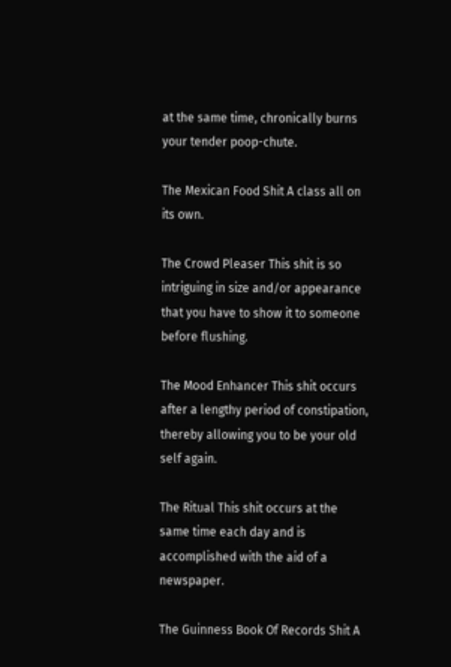at the same time, chronically burns your tender poop-chute.

The Mexican Food Shit A class all on its own.

The Crowd Pleaser This shit is so intriguing in size and/or appearance that you have to show it to someone before flushing.

The Mood Enhancer This shit occurs after a lengthy period of constipation, thereby allowing you to be your old self again.

The Ritual This shit occurs at the same time each day and is accomplished with the aid of a newspaper.

The Guinness Book Of Records Shit A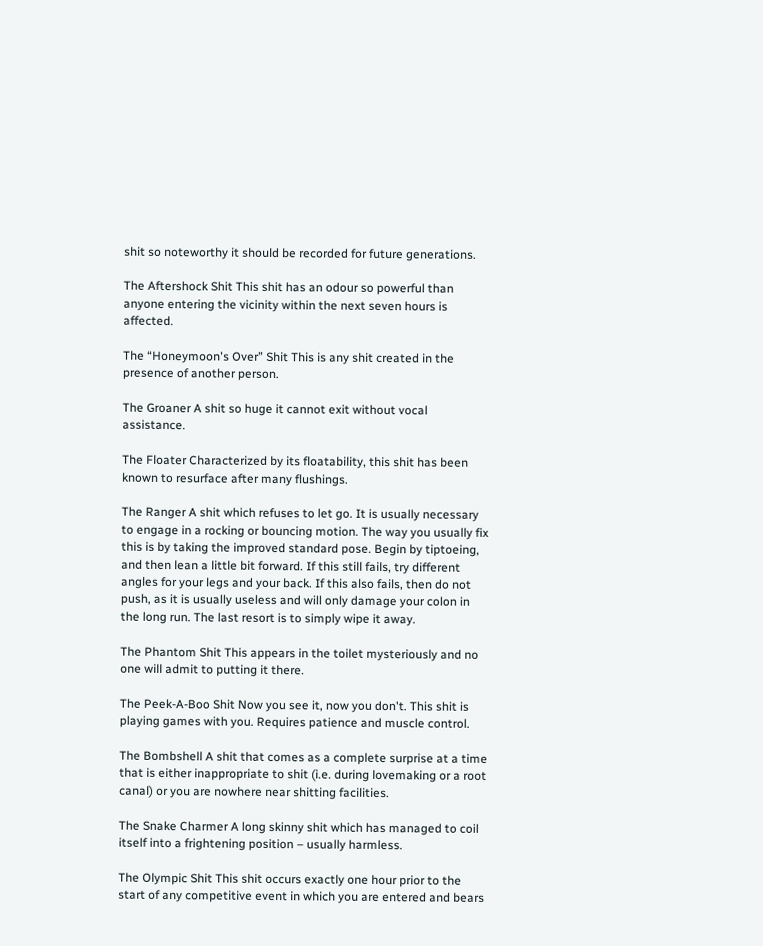shit so noteworthy it should be recorded for future generations.

The Aftershock Shit This shit has an odour so powerful than anyone entering the vicinity within the next seven hours is affected.

The “Honeymoon's Over” Shit This is any shit created in the presence of another person.

The Groaner A shit so huge it cannot exit without vocal assistance.

The Floater Characterized by its floatability, this shit has been known to resurface after many flushings.

The Ranger A shit which refuses to let go. It is usually necessary to engage in a rocking or bouncing motion. The way you usually fix this is by taking the improved standard pose. Begin by tiptoeing, and then lean a little bit forward. If this still fails, try different angles for your legs and your back. If this also fails, then do not push, as it is usually useless and will only damage your colon in the long run. The last resort is to simply wipe it away.

The Phantom Shit This appears in the toilet mysteriously and no one will admit to putting it there.

The Peek-A-Boo Shit Now you see it, now you don't. This shit is playing games with you. Requires patience and muscle control.

The Bombshell A shit that comes as a complete surprise at a time that is either inappropriate to shit (i.e. during lovemaking or a root canal) or you are nowhere near shitting facilities.

The Snake Charmer A long skinny shit which has managed to coil itself into a frightening position – usually harmless.

The Olympic Shit This shit occurs exactly one hour prior to the start of any competitive event in which you are entered and bears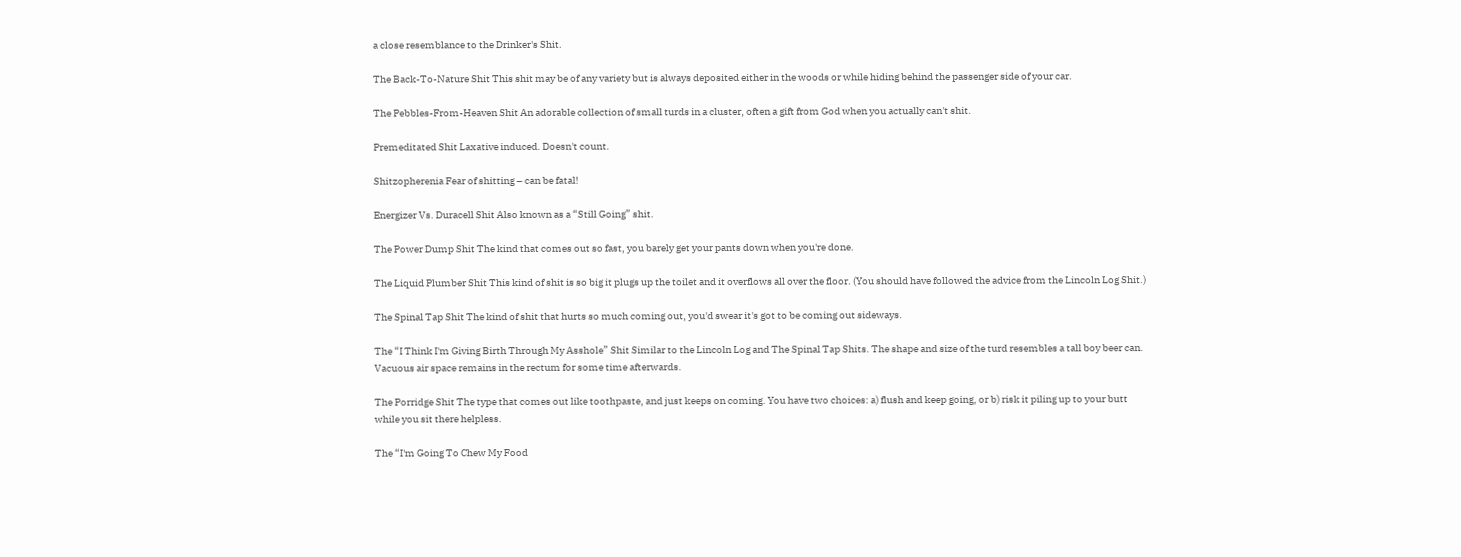a close resemblance to the Drinker's Shit.

The Back-To-Nature Shit This shit may be of any variety but is always deposited either in the woods or while hiding behind the passenger side of your car.

The Pebbles-From-Heaven Shit An adorable collection of small turds in a cluster, often a gift from God when you actually can't shit.

Premeditated Shit Laxative induced. Doesn't count.

Shitzopherenia Fear of shitting – can be fatal!

Energizer Vs. Duracell Shit Also known as a “Still Going” shit.

The Power Dump Shit The kind that comes out so fast, you barely get your pants down when you're done.

The Liquid Plumber Shit This kind of shit is so big it plugs up the toilet and it overflows all over the floor. (You should have followed the advice from the Lincoln Log Shit.)

The Spinal Tap Shit The kind of shit that hurts so much coming out, you'd swear it's got to be coming out sideways.

The “I Think I'm Giving Birth Through My Asshole” Shit Similar to the Lincoln Log and The Spinal Tap Shits. The shape and size of the turd resembles a tall boy beer can. Vacuous air space remains in the rectum for some time afterwards.

The Porridge Shit The type that comes out like toothpaste, and just keeps on coming. You have two choices: a) flush and keep going, or b) risk it piling up to your butt while you sit there helpless.

The “I'm Going To Chew My Food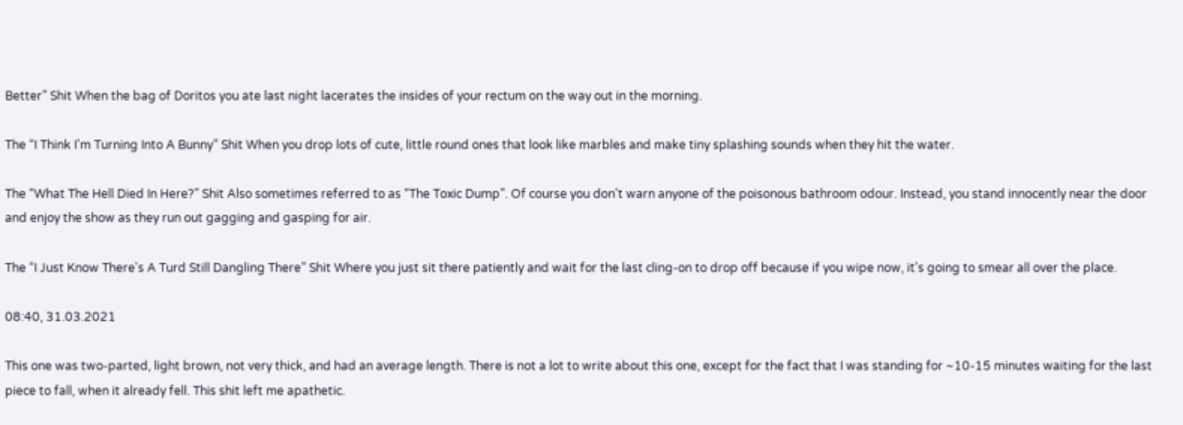Better” Shit When the bag of Doritos you ate last night lacerates the insides of your rectum on the way out in the morning.

The “I Think I'm Turning Into A Bunny” Shit When you drop lots of cute, little round ones that look like marbles and make tiny splashing sounds when they hit the water.

The “What The Hell Died In Here?” Shit Also sometimes referred to as “The Toxic Dump”. Of course you don't warn anyone of the poisonous bathroom odour. Instead, you stand innocently near the door and enjoy the show as they run out gagging and gasping for air.

The “I Just Know There's A Turd Still Dangling There” Shit Where you just sit there patiently and wait for the last cling-on to drop off because if you wipe now, it's going to smear all over the place.

08:40, 31.03.2021

This one was two-parted, light brown, not very thick, and had an average length. There is not a lot to write about this one, except for the fact that I was standing for ~10-15 minutes waiting for the last piece to fall, when it already fell. This shit left me apathetic.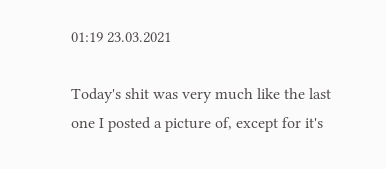01:19 23.03.2021

Today's shit was very much like the last one I posted a picture of, except for it's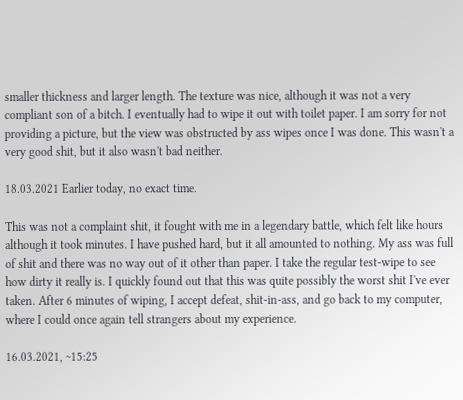smaller thickness and larger length. The texture was nice, although it was not a very compliant son of a bitch. I eventually had to wipe it out with toilet paper. I am sorry for not providing a picture, but the view was obstructed by ass wipes once I was done. This wasn't a very good shit, but it also wasn't bad neither.

18.03.2021 Earlier today, no exact time.

This was not a complaint shit, it fought with me in a legendary battle, which felt like hours although it took minutes. I have pushed hard, but it all amounted to nothing. My ass was full of shit and there was no way out of it other than paper. I take the regular test-wipe to see how dirty it really is. I quickly found out that this was quite possibly the worst shit I've ever taken. After 6 minutes of wiping, I accept defeat, shit-in-ass, and go back to my computer, where I could once again tell strangers about my experience.

16.03.2021, ~15:25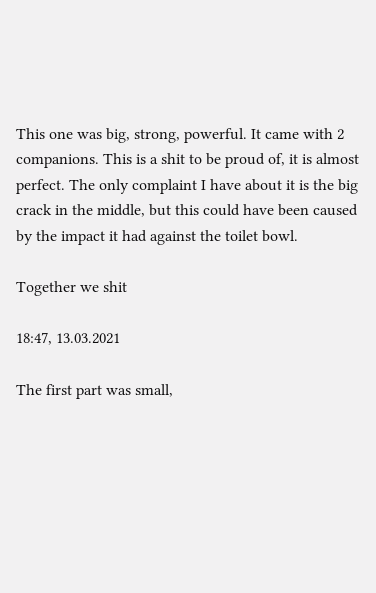This one was big, strong, powerful. It came with 2 companions. This is a shit to be proud of, it is almost perfect. The only complaint I have about it is the big crack in the middle, but this could have been caused by the impact it had against the toilet bowl.

Together we shit

18:47, 13.03.2021

The first part was small,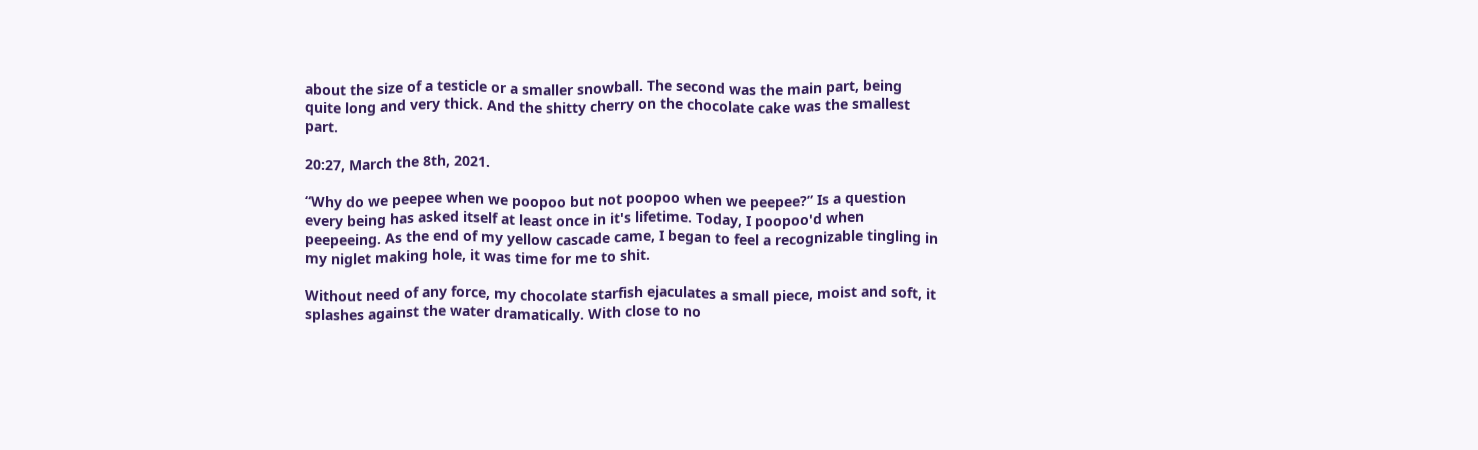about the size of a testicle or a smaller snowball. The second was the main part, being quite long and very thick. And the shitty cherry on the chocolate cake was the smallest part.

20:27, March the 8th, 2021.

“Why do we peepee when we poopoo but not poopoo when we peepee?” Is a question every being has asked itself at least once in it's lifetime. Today, I poopoo'd when peepeeing. As the end of my yellow cascade came, I began to feel a recognizable tingling in my niglet making hole, it was time for me to shit.

Without need of any force, my chocolate starfish ejaculates a small piece, moist and soft, it splashes against the water dramatically. With close to no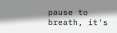pause to breath, it's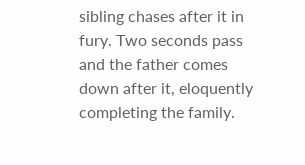sibling chases after it in fury. Two seconds pass and the father comes down after it, eloquently completing the family.